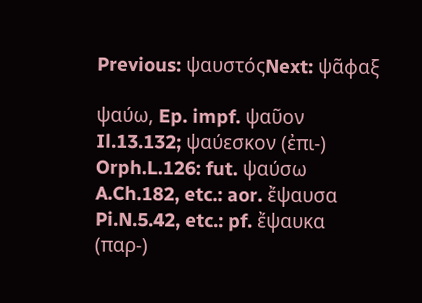Previous: ψαυστόςNext: ψᾶφαξ

ψαύω, Ep. impf. ψαῦον Il.13.132; ψαύεσκον (ἐπι-) Orph.L.126: fut. ψαύσω A.Ch.182, etc.: aor. ἔψαυσα Pi.N.5.42, etc.: pf. ἔψαυκα (παρ-)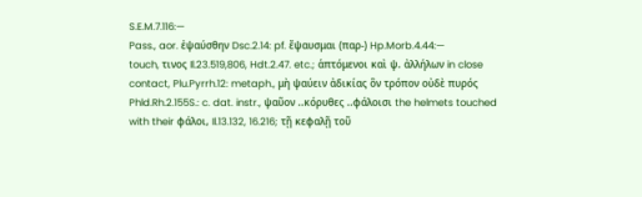S.E.M.7.116:—
Pass., aor. ἐψαύσθην Dsc.2.14: pf. ἔψαυσμαι (παρ-) Hp.Morb.4.44:—
touch, τινος Il.23.519,806, Hdt.2.47. etc.; ἁπτόμενοι καὶ ψ. ἀλλήλων in close contact, Plu.Pyrrh.12: metaph., μὴ ψαύειν ἀδικίας ὃν τρόπον οὐδὲ πυρός Phld.Rh.2.155S.: c. dat. instr., ψαῦον ..κόρυθες ..φάλοισι the helmets touched with their φάλοι, Il.13.132, 16.216; τῇ κεφαλῇ τοῦ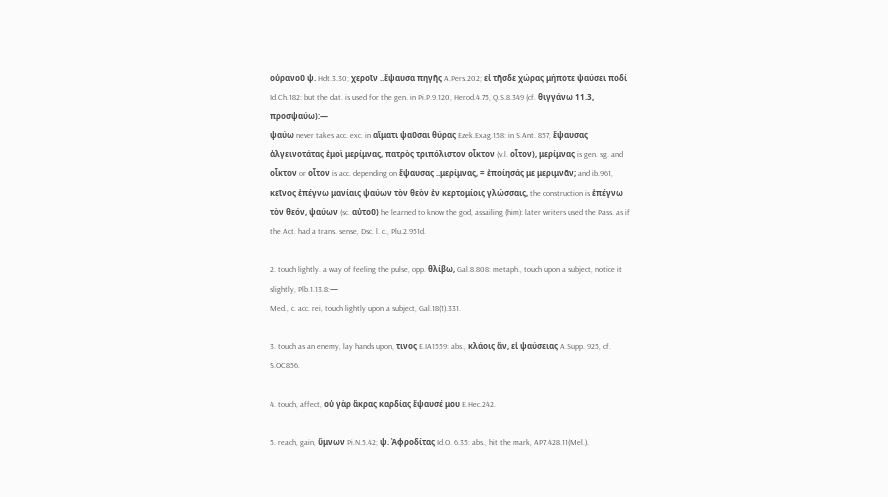οὐρανοῦ ψ. Hdt.3.30; χεροῖν ..ἔψαυσα πηγῆς A.Pers.202; εἰ τῆσδε χώρας μήποτε ψαύσει ποδί Id.Ch.182: but the dat. is used for the gen. in Pi.P.9.120, Herod.4.75, Q.S.8.349 (cf. θιγγάνω 11.3, προσψαύω):—
ψαύω never takes acc. exc. in αἵματι ψαῦσαι θύρας Ezek.Exag.158: in S.Ant. 857, ἔψαυσας ἀλγεινοτάτας ἐμοὶ μερίμνας, πατρὸς τριπόλιστον οἶκτον (v.l. οἶτον), μερίμνας is gen. sg. and οἶκτον or οἶτον is acc. depending on ἔψαυσας ..μερίμνας, = ἐποίησάς με μεριμνᾶν; and ib.961, κεῖνος ἐπέγνω μανίαις ψαύων τὸν θεὸν ἐν κερτομίοις γλώσσαις, the construction is ἐπέγνω τὸν θεόν, ψαύων (sc. αὐτοῦ) he learned to know the god, assailing (him): later writers used the Pass. as if the Act. had a trans. sense, Dsc. l. c., Plu.2.951d.

2. touch lightly. a way of feeling the pulse, opp. θλίβω, Gal.8.808: metaph., touch upon a subject, notice it slightly, Plb.1.13.8:—
Med., c. acc. rei, touch lightly upon a subject, Gal.18(1).331.

3. touch as an enemy, lay hands upon, τινος E.IA1559: abs., κλάοις ἄν, εἰ ψαύσειας A.Supp. 925, cf. S.OC856.

4. touch, affect, οὐ γὰρ ἄκρας καρδίας ἔψαυσέ μου E.Hec.242.

5. reach, gain, ὕμνων Pi.N.5.42; ψ. Ἀφροδίτας Id.O. 6.35: abs., hit the mark, AP7.428.11(Mel.).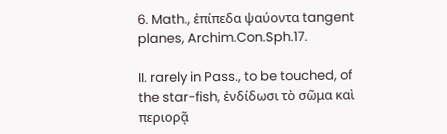6. Math., ἐπίπεδα ψαύοντα tangent planes, Archim.Con.Sph.17.

II. rarely in Pass., to be touched, of the star-fish, ἐνδίδωσι τὸ σῶμα καὶ περιορᾷ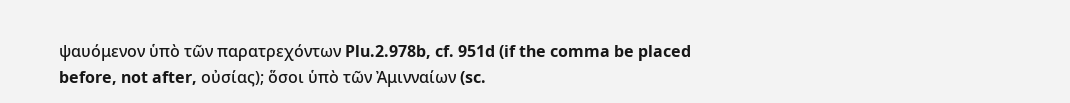ψαυόμενον ὑπὸ τῶν παρατρεχόντων Plu.2.978b, cf. 951d (if the comma be placed before, not after, οὐσίας); ὅσοι ὑπὸ τῶν Ἀμινναίων (sc.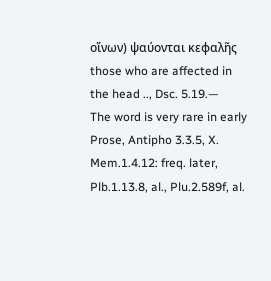οἴνων) ψαύονται κεφαλῆς those who are affected in the head .., Dsc. 5.19.—
The word is very rare in early Prose, Antipho 3.3.5, X. Mem.1.4.12: freq. later, Plb.1.13.8, al., Plu.2.589f, al.